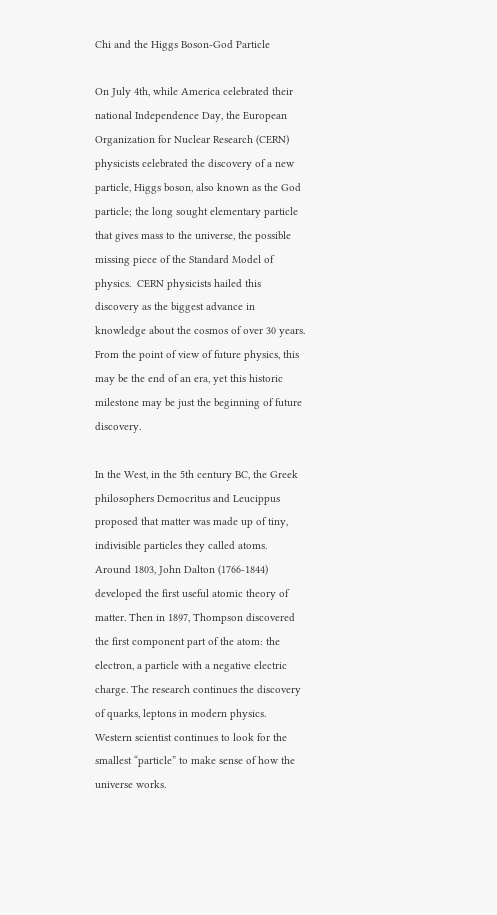Chi and the Higgs Boson-God Particle

On July 4th, while America celebrated their national Independence Day, the European Organization for Nuclear Research (CERN) physicists celebrated the discovery of a new particle, Higgs boson, also known as the God particle; the long sought elementary particle that gives mass to the universe, the possible missing piece of the Standard Model of physics.  CERN physicists hailed this discovery as the biggest advance in knowledge about the cosmos of over 30 years.  From the point of view of future physics, this may be the end of an era, yet this historic milestone may be just the beginning of future discovery.

In the West, in the 5th century BC, the Greek philosophers Democritus and Leucippus proposed that matter was made up of tiny, indivisible particles they called atoms. Around 1803, John Dalton (1766-1844) developed the first useful atomic theory of matter. Then in 1897, Thompson discovered the first component part of the atom: the electron, a particle with a negative electric charge. The research continues the discovery of quarks, leptons in modern physics. Western scientist continues to look for the smallest “particle” to make sense of how the universe works.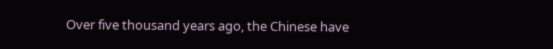Over five thousand years ago, the Chinese have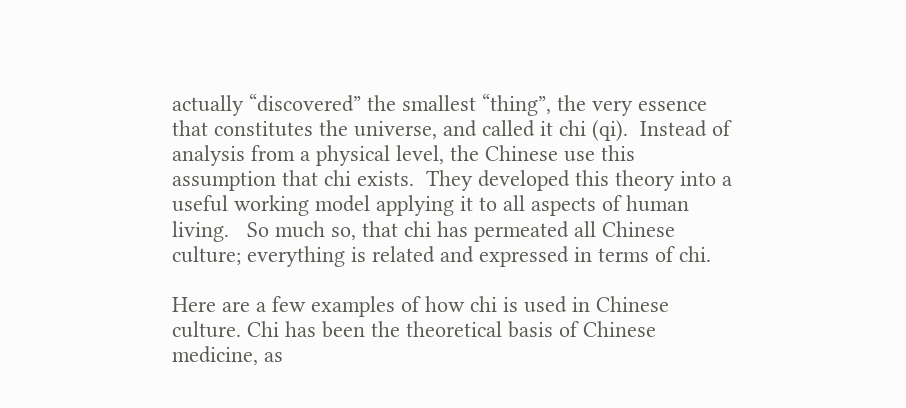actually “discovered” the smallest “thing”, the very essence that constitutes the universe, and called it chi (qi).  Instead of analysis from a physical level, the Chinese use this assumption that chi exists.  They developed this theory into a useful working model applying it to all aspects of human living.   So much so, that chi has permeated all Chinese culture; everything is related and expressed in terms of chi.

Here are a few examples of how chi is used in Chinese culture. Chi has been the theoretical basis of Chinese medicine, as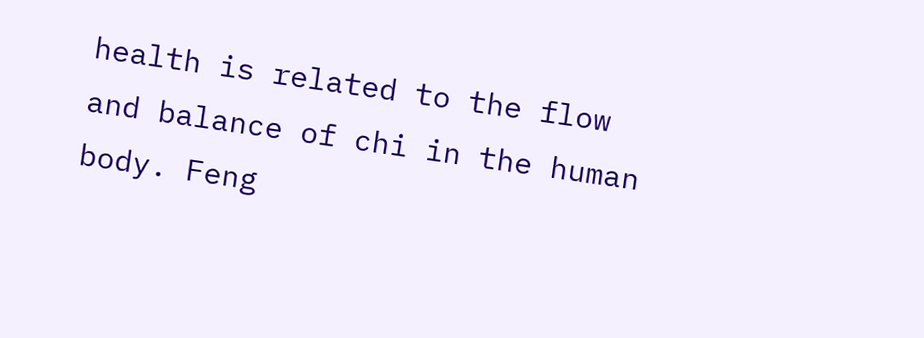health is related to the flow and balance of chi in the human body. Feng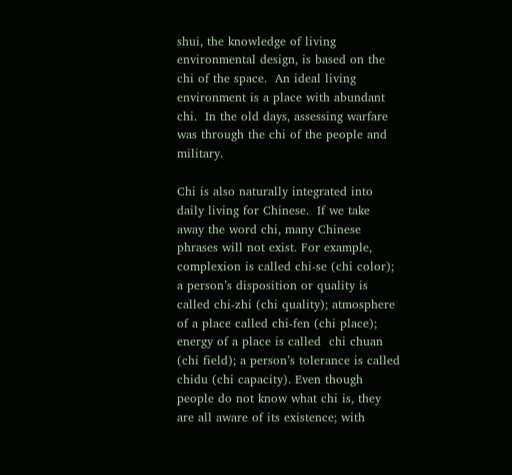shui, the knowledge of living environmental design, is based on the chi of the space.  An ideal living environment is a place with abundant chi.  In the old days, assessing warfare was through the chi of the people and military.

Chi is also naturally integrated into daily living for Chinese.  If we take away the word chi, many Chinese phrases will not exist. For example, complexion is called chi-se (chi color); a person’s disposition or quality is called chi-zhi (chi quality); atmosphere of a place called chi-fen (chi place); energy of a place is called  chi chuan (chi field); a person’s tolerance is called chidu (chi capacity). Even though people do not know what chi is, they are all aware of its existence; with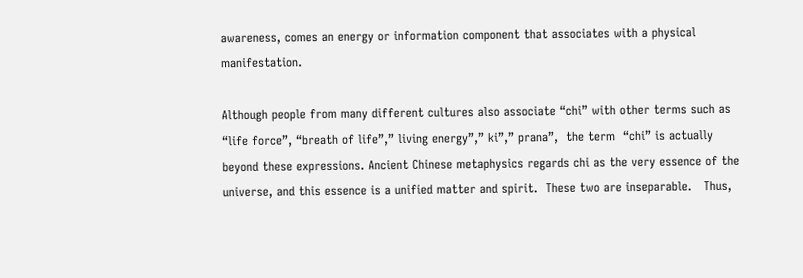awareness, comes an energy or information component that associates with a physical manifestation.

Although people from many different cultures also associate “chi” with other terms such as “life force”, “breath of life”,” living energy”,” ki”,” prana”,  the term  “chi” is actually beyond these expressions. Ancient Chinese metaphysics regards chi as the very essence of the universe, and this essence is a unified matter and spirit.  These two are inseparable.   Thus,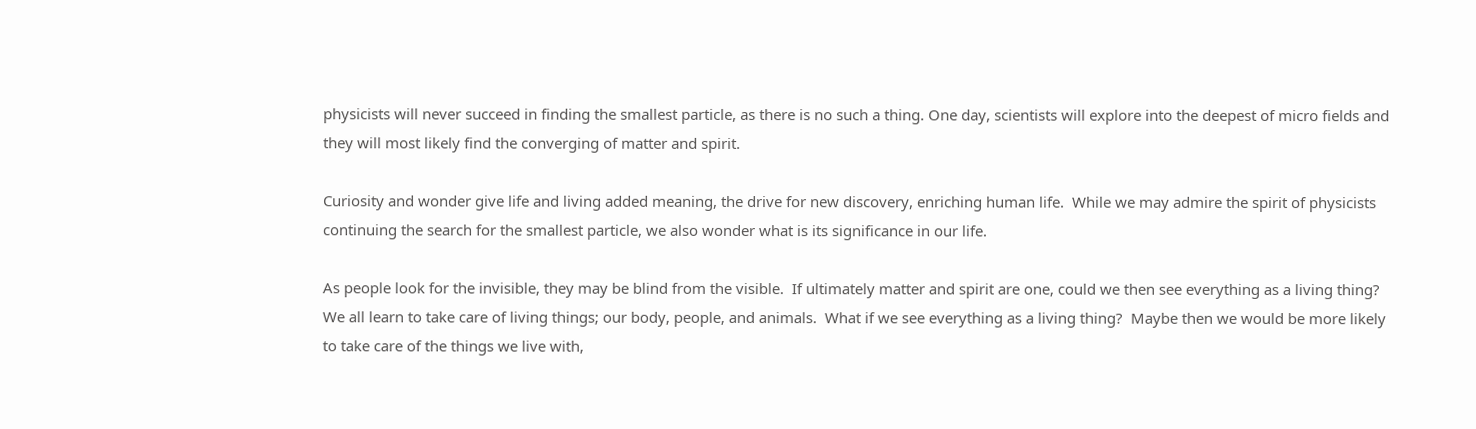physicists will never succeed in finding the smallest particle, as there is no such a thing. One day, scientists will explore into the deepest of micro fields and they will most likely find the converging of matter and spirit.

Curiosity and wonder give life and living added meaning, the drive for new discovery, enriching human life.  While we may admire the spirit of physicists continuing the search for the smallest particle, we also wonder what is its significance in our life.

As people look for the invisible, they may be blind from the visible.  If ultimately matter and spirit are one, could we then see everything as a living thing?  We all learn to take care of living things; our body, people, and animals.  What if we see everything as a living thing?  Maybe then we would be more likely to take care of the things we live with,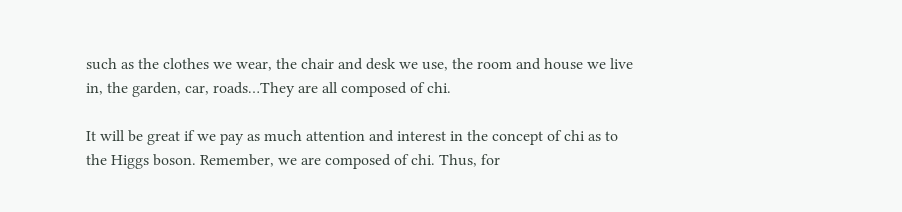such as the clothes we wear, the chair and desk we use, the room and house we live in, the garden, car, roads…They are all composed of chi.

It will be great if we pay as much attention and interest in the concept of chi as to the Higgs boson. Remember, we are composed of chi. Thus, for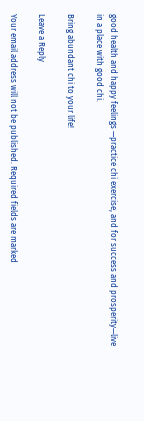good health and happy feelings —practice chi exercise, and for success and prosperity—live in a place with good chi.

Bring abundant chi to your life!

Leave a Reply

Your email address will not be published. Required fields are marked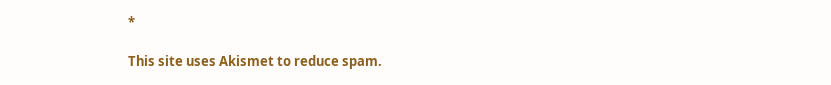*

This site uses Akismet to reduce spam.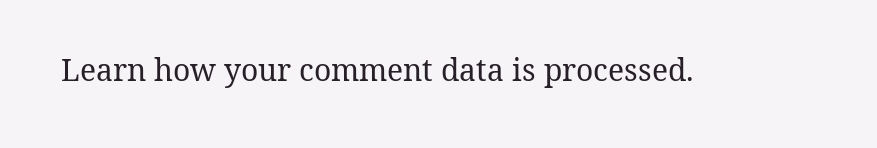Learn how your comment data is processed.